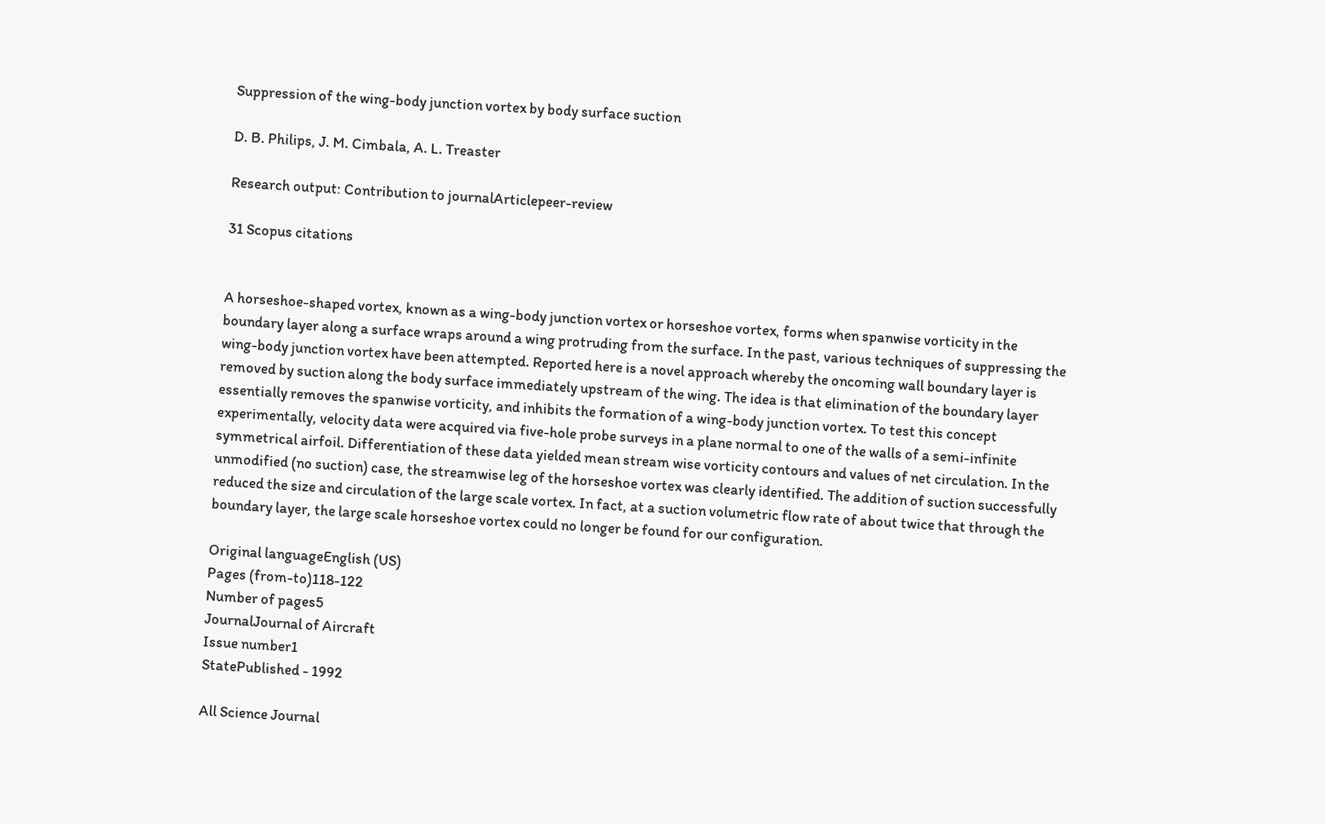Suppression of the wing-body junction vortex by body surface suction

D. B. Philips, J. M. Cimbala, A. L. Treaster

Research output: Contribution to journalArticlepeer-review

31 Scopus citations


A horseshoe-shaped vortex, known as a wing-body junction vortex or horseshoe vortex, forms when spanwise vorticity in the boundary layer along a surface wraps around a wing protruding from the surface. In the past, various techniques of suppressing the wing-body junction vortex have been attempted. Reported here is a novel approach whereby the oncoming wall boundary layer is removed by suction along the body surface immediately upstream of the wing. The idea is that elimination of the boundary layer essentially removes the spanwise vorticity, and inhibits the formation of a wing-body junction vortex. To test this concept experimentally, velocity data were acquired via five-hole probe surveys in a plane normal to one of the walls of a semi-infinite symmetrical airfoil. Differentiation of these data yielded mean stream wise vorticity contours and values of net circulation. In the unmodified (no suction) case, the streamwise leg of the horseshoe vortex was clearly identified. The addition of suction successfully reduced the size and circulation of the large scale vortex. In fact, at a suction volumetric flow rate of about twice that through the boundary layer, the large scale horseshoe vortex could no longer be found for our configuration.

Original languageEnglish (US)
Pages (from-to)118-122
Number of pages5
JournalJournal of Aircraft
Issue number1
StatePublished - 1992

All Science Journal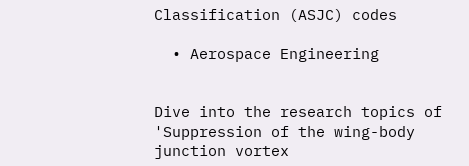Classification (ASJC) codes

  • Aerospace Engineering


Dive into the research topics of 'Suppression of the wing-body junction vortex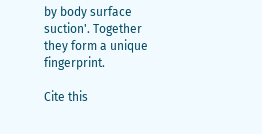by body surface suction'. Together they form a unique fingerprint.

Cite this